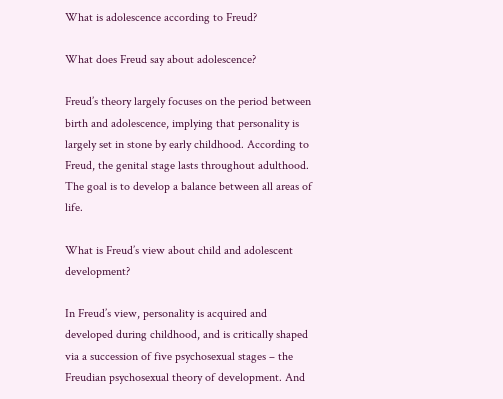What is adolescence according to Freud?

What does Freud say about adolescence?

Freud’s theory largely focuses on the period between birth and adolescence, implying that personality is largely set in stone by early childhood. According to Freud, the genital stage lasts throughout adulthood. The goal is to develop a balance between all areas of life.

What is Freud’s view about child and adolescent development?

In Freud’s view, personality is acquired and developed during childhood, and is critically shaped via a succession of five psychosexual stages – the Freudian psychosexual theory of development. And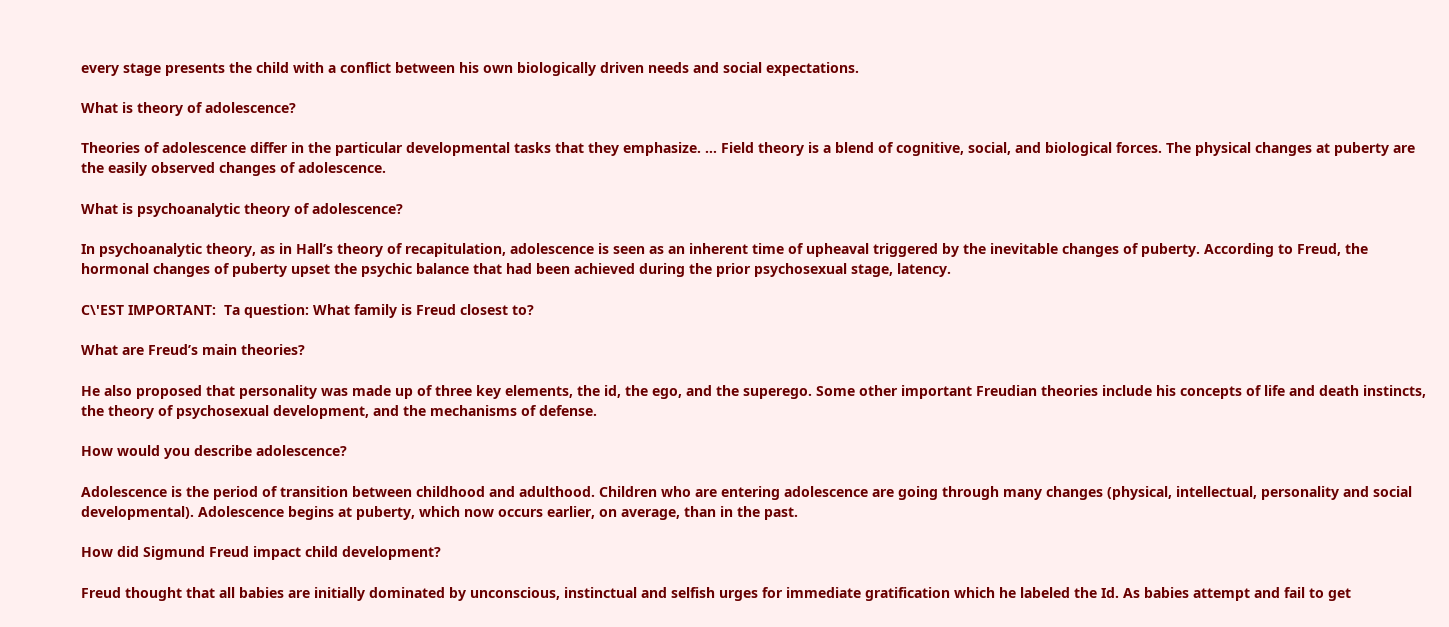every stage presents the child with a conflict between his own biologically driven needs and social expectations.

What is theory of adolescence?

Theories of adolescence differ in the particular developmental tasks that they emphasize. … Field theory is a blend of cognitive, social, and biological forces. The physical changes at puberty are the easily observed changes of adolescence.

What is psychoanalytic theory of adolescence?

In psychoanalytic theory, as in Hall’s theory of recapitulation, adolescence is seen as an inherent time of upheaval triggered by the inevitable changes of puberty. According to Freud, the hormonal changes of puberty upset the psychic balance that had been achieved during the prior psychosexual stage, latency.

C\'EST IMPORTANT:  Ta question: What family is Freud closest to?

What are Freud’s main theories?

He also proposed that personality was made up of three key elements, the id, the ego, and the superego. Some other important Freudian theories include his concepts of life and death instincts, the theory of psychosexual development, and the mechanisms of defense.

How would you describe adolescence?

Adolescence is the period of transition between childhood and adulthood. Children who are entering adolescence are going through many changes (physical, intellectual, personality and social developmental). Adolescence begins at puberty, which now occurs earlier, on average, than in the past.

How did Sigmund Freud impact child development?

Freud thought that all babies are initially dominated by unconscious, instinctual and selfish urges for immediate gratification which he labeled the Id. As babies attempt and fail to get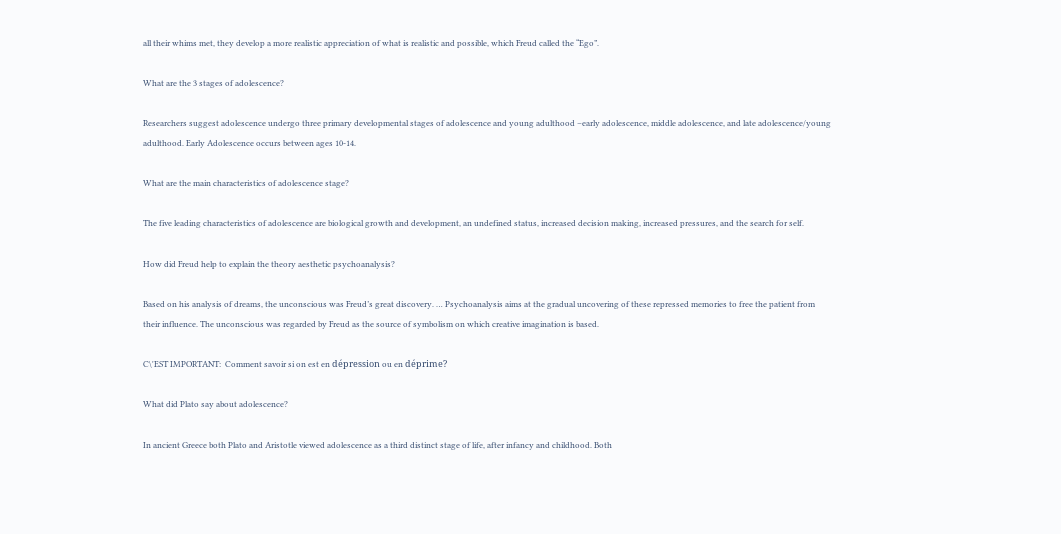all their whims met, they develop a more realistic appreciation of what is realistic and possible, which Freud called the “Ego”.

What are the 3 stages of adolescence?

Researchers suggest adolescence undergo three primary developmental stages of adolescence and young adulthood –early adolescence, middle adolescence, and late adolescence/young adulthood. Early Adolescence occurs between ages 10-14.

What are the main characteristics of adolescence stage?

The five leading characteristics of adolescence are biological growth and development, an undefined status, increased decision making, increased pressures, and the search for self.

How did Freud help to explain the theory aesthetic psychoanalysis?

Based on his analysis of dreams, the unconscious was Freud’s great discovery. … Psychoanalysis aims at the gradual uncovering of these repressed memories to free the patient from their influence. The unconscious was regarded by Freud as the source of symbolism on which creative imagination is based.

C\'EST IMPORTANT:  Comment savoir si on est en dépression ou en déprime?

What did Plato say about adolescence?

In ancient Greece both Plato and Aristotle viewed adolescence as a third distinct stage of life, after infancy and childhood. Both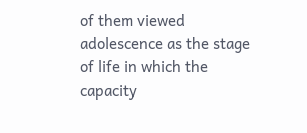of them viewed adolescence as the stage of life in which the capacity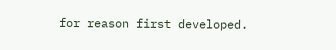for reason first developed.